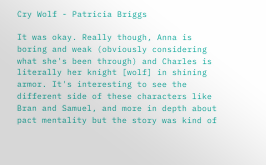Cry Wolf - Patricia Briggs

It was okay. Really though, Anna is boring and weak (obviously considering what she's been through) and Charles is literally her knight [wolf] in shining armor. It's interesting to see the different side of these characters like Bran and Samuel, and more in depth about pact mentality but the story was kind of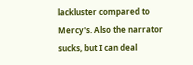lackluster compared to Mercy's. Also the narrator sucks, but I can deal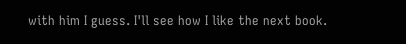with him I guess. I'll see how I like the next book.